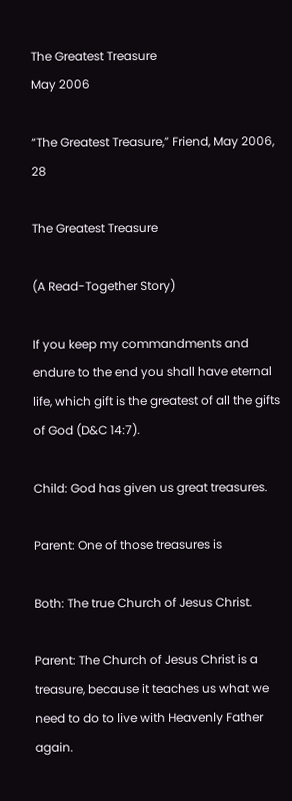The Greatest Treasure
May 2006

“The Greatest Treasure,” Friend, May 2006, 28

The Greatest Treasure

(A Read-Together Story)

If you keep my commandments and endure to the end you shall have eternal life, which gift is the greatest of all the gifts of God (D&C 14:7).

Child: God has given us great treasures.

Parent: One of those treasures is

Both: The true Church of Jesus Christ.

Parent: The Church of Jesus Christ is a treasure, because it teaches us what we need to do to live with Heavenly Father again.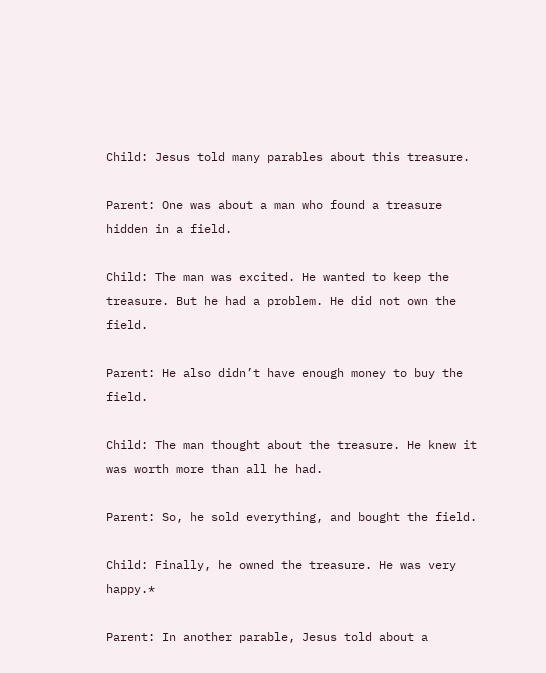Child: Jesus told many parables about this treasure.

Parent: One was about a man who found a treasure hidden in a field.

Child: The man was excited. He wanted to keep the treasure. But he had a problem. He did not own the field.

Parent: He also didn’t have enough money to buy the field.

Child: The man thought about the treasure. He knew it was worth more than all he had.

Parent: So, he sold everything, and bought the field.

Child: Finally, he owned the treasure. He was very happy.*

Parent: In another parable, Jesus told about a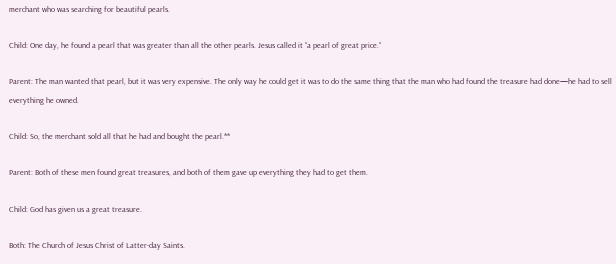merchant who was searching for beautiful pearls.

Child: One day, he found a pearl that was greater than all the other pearls. Jesus called it “a pearl of great price.”

Parent: The man wanted that pearl, but it was very expensive. The only way he could get it was to do the same thing that the man who had found the treasure had done—he had to sell everything he owned.

Child: So, the merchant sold all that he had and bought the pearl.**

Parent: Both of these men found great treasures, and both of them gave up everything they had to get them.

Child: God has given us a great treasure.

Both: The Church of Jesus Christ of Latter-day Saints.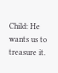Child: He wants us to treasure it.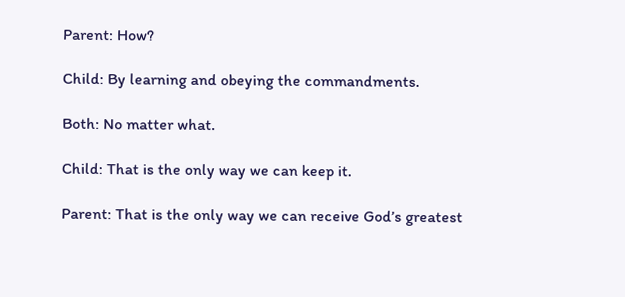Parent: How?

Child: By learning and obeying the commandments.

Both: No matter what.

Child: That is the only way we can keep it.

Parent: That is the only way we can receive God’s greatest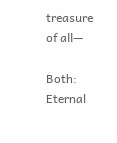treasure of all—

Both: Eternal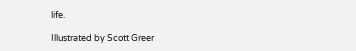life.

Illustrated by Scott Greer